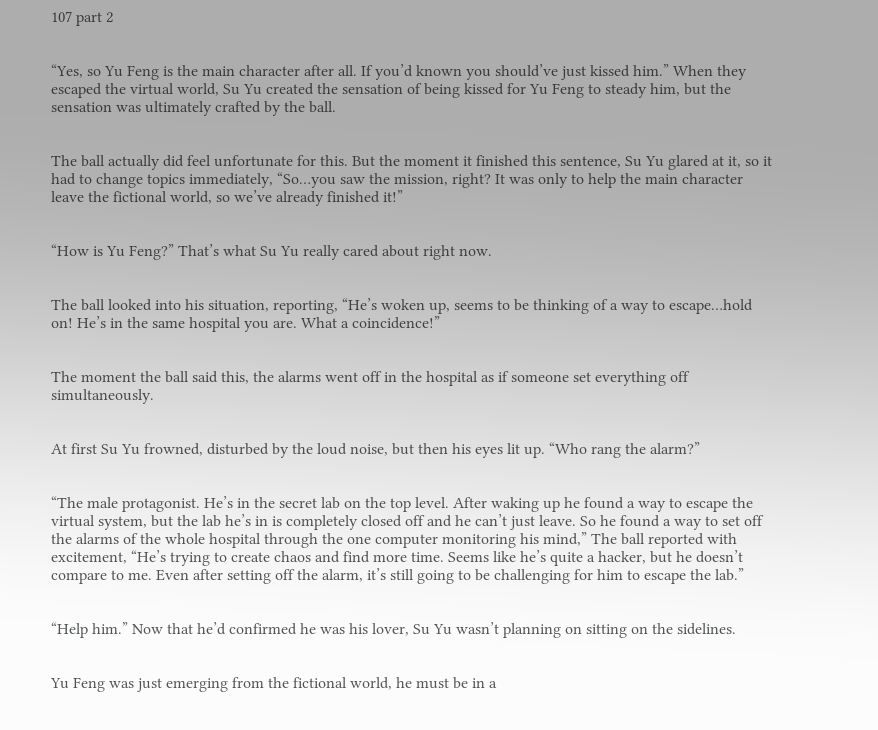107 part 2


“Yes, so Yu Feng is the main character after all. If you’d known you should’ve just kissed him.” When they escaped the virtual world, Su Yu created the sensation of being kissed for Yu Feng to steady him, but the sensation was ultimately crafted by the ball.


The ball actually did feel unfortunate for this. But the moment it finished this sentence, Su Yu glared at it, so it had to change topics immediately, “So…you saw the mission, right? It was only to help the main character leave the fictional world, so we’ve already finished it!”


“How is Yu Feng?” That’s what Su Yu really cared about right now.


The ball looked into his situation, reporting, “He’s woken up, seems to be thinking of a way to escape…hold on! He’s in the same hospital you are. What a coincidence!”


The moment the ball said this, the alarms went off in the hospital as if someone set everything off simultaneously.


At first Su Yu frowned, disturbed by the loud noise, but then his eyes lit up. “Who rang the alarm?”


“The male protagonist. He’s in the secret lab on the top level. After waking up he found a way to escape the virtual system, but the lab he’s in is completely closed off and he can’t just leave. So he found a way to set off the alarms of the whole hospital through the one computer monitoring his mind,” The ball reported with excitement, “He’s trying to create chaos and find more time. Seems like he’s quite a hacker, but he doesn’t compare to me. Even after setting off the alarm, it’s still going to be challenging for him to escape the lab.”


“Help him.” Now that he’d confirmed he was his lover, Su Yu wasn’t planning on sitting on the sidelines.


Yu Feng was just emerging from the fictional world, he must be in a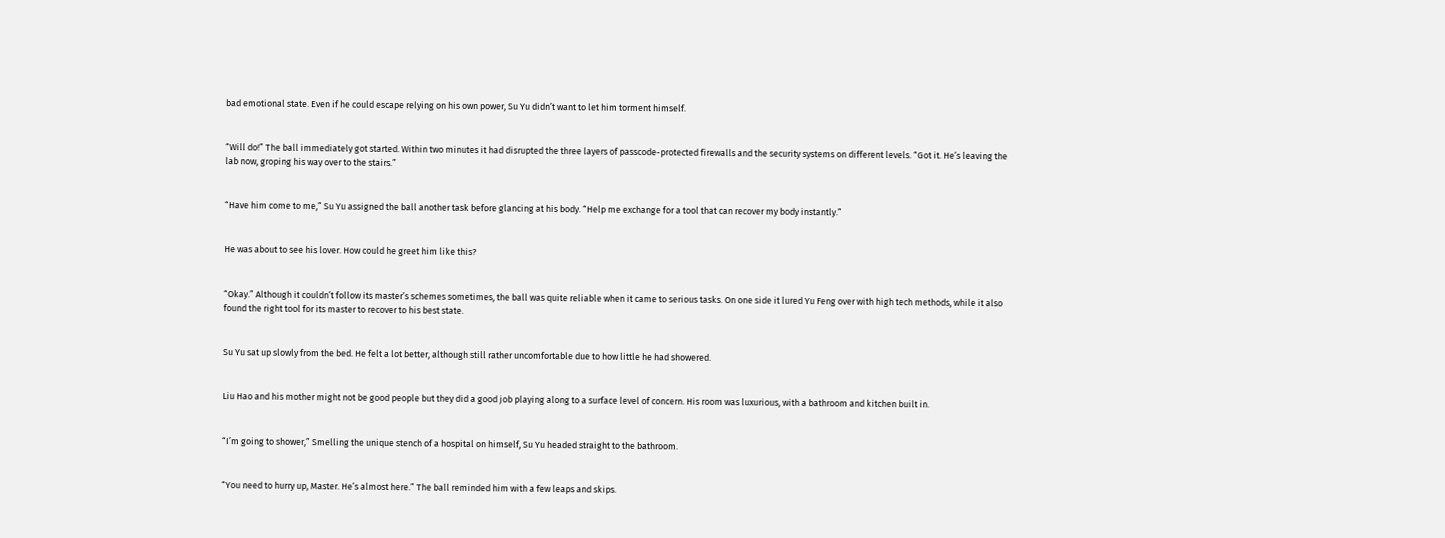bad emotional state. Even if he could escape relying on his own power, Su Yu didn’t want to let him torment himself.


“Will do!” The ball immediately got started. Within two minutes it had disrupted the three layers of passcode-protected firewalls and the security systems on different levels. “Got it. He’s leaving the lab now, groping his way over to the stairs.”


“Have him come to me,” Su Yu assigned the ball another task before glancing at his body. “Help me exchange for a tool that can recover my body instantly.”


He was about to see his lover. How could he greet him like this?


“Okay.” Although it couldn’t follow its master’s schemes sometimes, the ball was quite reliable when it came to serious tasks. On one side it lured Yu Feng over with high tech methods, while it also found the right tool for its master to recover to his best state.


Su Yu sat up slowly from the bed. He felt a lot better, although still rather uncomfortable due to how little he had showered.


Liu Hao and his mother might not be good people but they did a good job playing along to a surface level of concern. His room was luxurious, with a bathroom and kitchen built in.


“I’m going to shower,” Smelling the unique stench of a hospital on himself, Su Yu headed straight to the bathroom.


“You need to hurry up, Master. He’s almost here.” The ball reminded him with a few leaps and skips.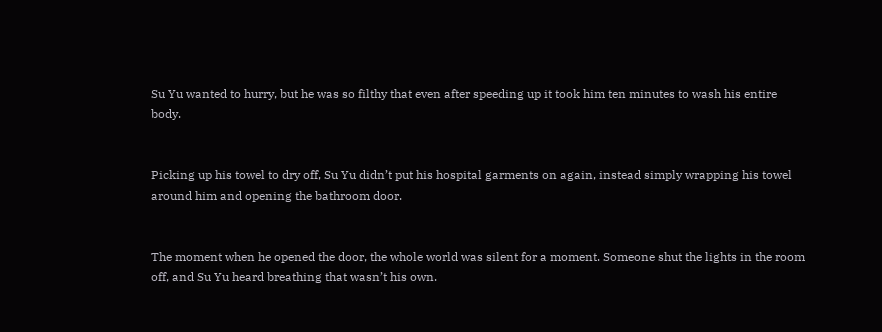Su Yu wanted to hurry, but he was so filthy that even after speeding up it took him ten minutes to wash his entire body.


Picking up his towel to dry off, Su Yu didn’t put his hospital garments on again, instead simply wrapping his towel around him and opening the bathroom door.


The moment when he opened the door, the whole world was silent for a moment. Someone shut the lights in the room off, and Su Yu heard breathing that wasn’t his own.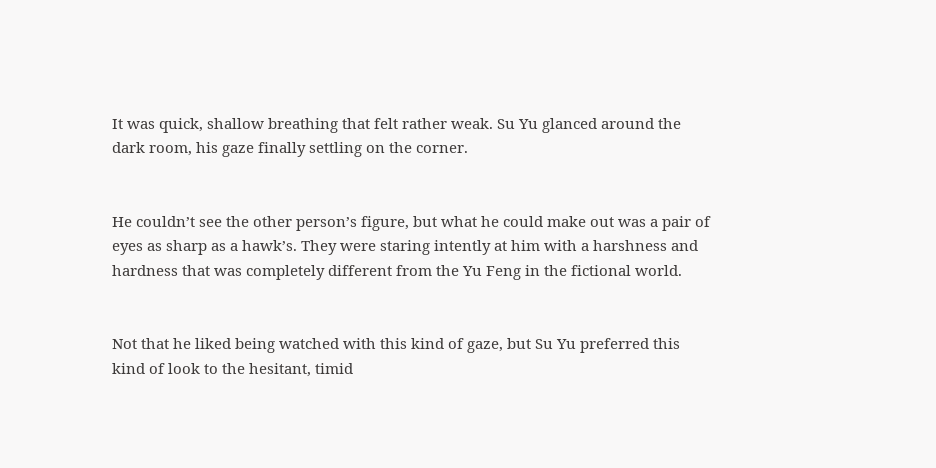It was quick, shallow breathing that felt rather weak. Su Yu glanced around the dark room, his gaze finally settling on the corner.


He couldn’t see the other person’s figure, but what he could make out was a pair of eyes as sharp as a hawk’s. They were staring intently at him with a harshness and hardness that was completely different from the Yu Feng in the fictional world.


Not that he liked being watched with this kind of gaze, but Su Yu preferred this kind of look to the hesitant, timid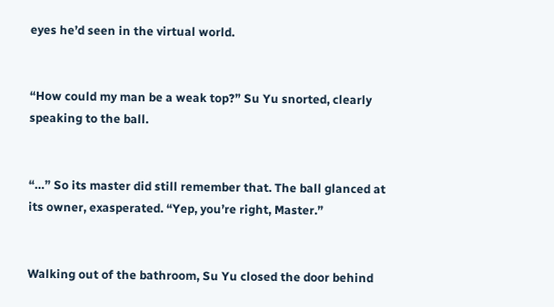eyes he’d seen in the virtual world.


“How could my man be a weak top?” Su Yu snorted, clearly speaking to the ball.


“…” So its master did still remember that. The ball glanced at its owner, exasperated. “Yep, you’re right, Master.”


Walking out of the bathroom, Su Yu closed the door behind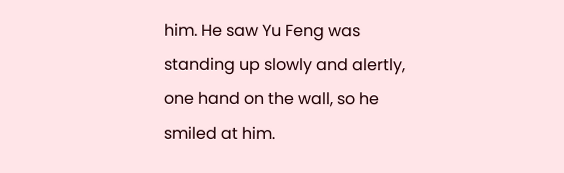him. He saw Yu Feng was standing up slowly and alertly, one hand on the wall, so he smiled at him.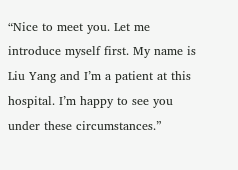“Nice to meet you. Let me introduce myself first. My name is Liu Yang and I’m a patient at this hospital. I’m happy to see you under these circumstances.”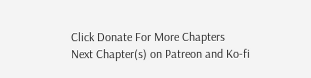Click Donate For More Chapters
Next Chapter(s) on Patreon and Ko-fi